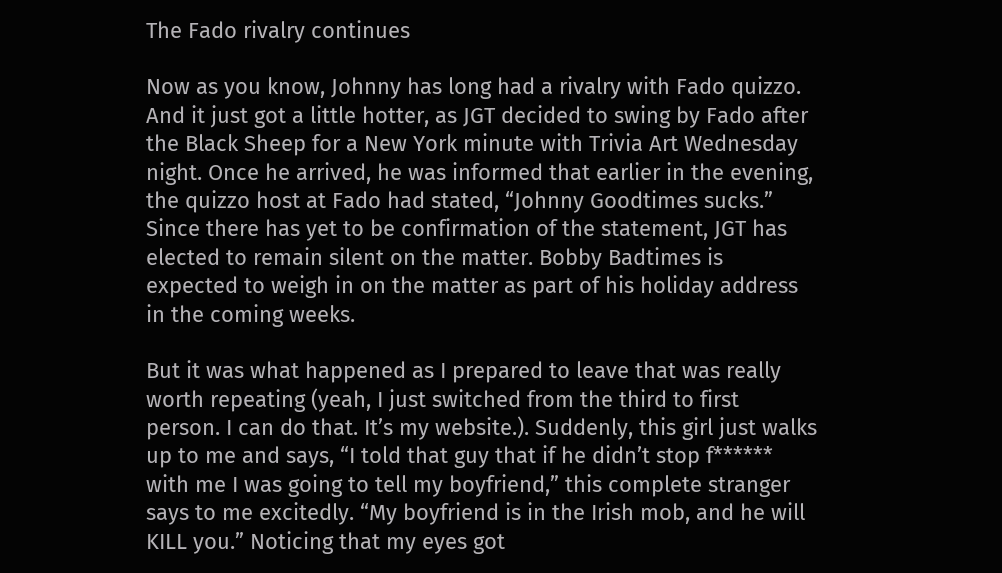The Fado rivalry continues

Now as you know, Johnny has long had a rivalry with Fado quizzo. And it just got a little hotter, as JGT decided to swing by Fado after the Black Sheep for a New York minute with Trivia Art Wednesday night. Once he arrived, he was informed that earlier in the evening, the quizzo host at Fado had stated, “Johnny Goodtimes sucks.” Since there has yet to be confirmation of the statement, JGT has elected to remain silent on the matter. Bobby Badtimes is expected to weigh in on the matter as part of his holiday address in the coming weeks.

But it was what happened as I prepared to leave that was really worth repeating (yeah, I just switched from the third to first person. I can do that. It’s my website.). Suddenly, this girl just walks up to me and says, “I told that guy that if he didn’t stop f****** with me I was going to tell my boyfriend,” this complete stranger says to me excitedly. “My boyfriend is in the Irish mob, and he will KILL you.” Noticing that my eyes got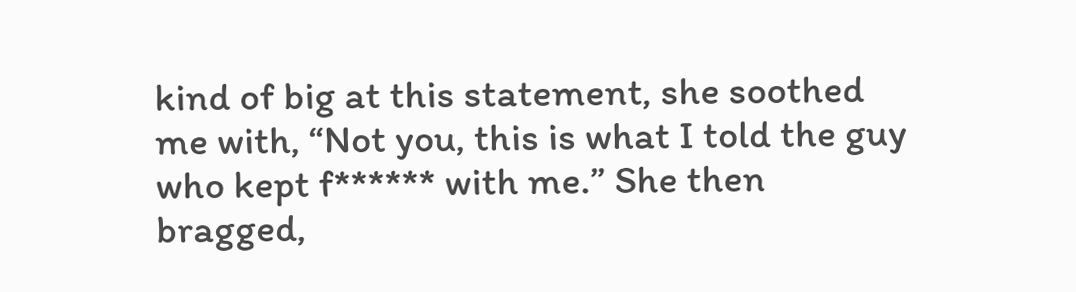kind of big at this statement, she soothed me with, “Not you, this is what I told the guy who kept f****** with me.” She then bragged,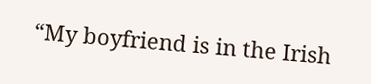“My boyfriend is in the Irish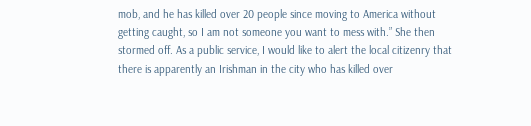mob, and he has killed over 20 people since moving to America without getting caught, so I am not someone you want to mess with.” She then stormed off. As a public service, I would like to alert the local citizenry that there is apparently an Irishman in the city who has killed over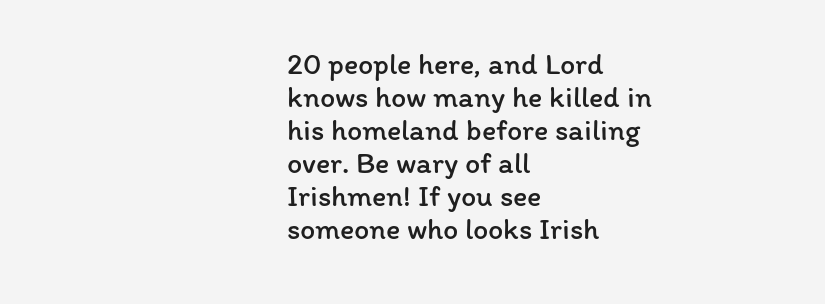20 people here, and Lord knows how many he killed in his homeland before sailing over. Be wary of all Irishmen! If you see someone who looks Irish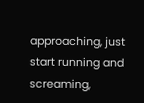approaching, just start running and screaming,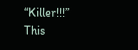“Killer!!!” This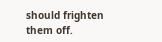should frighten them off.